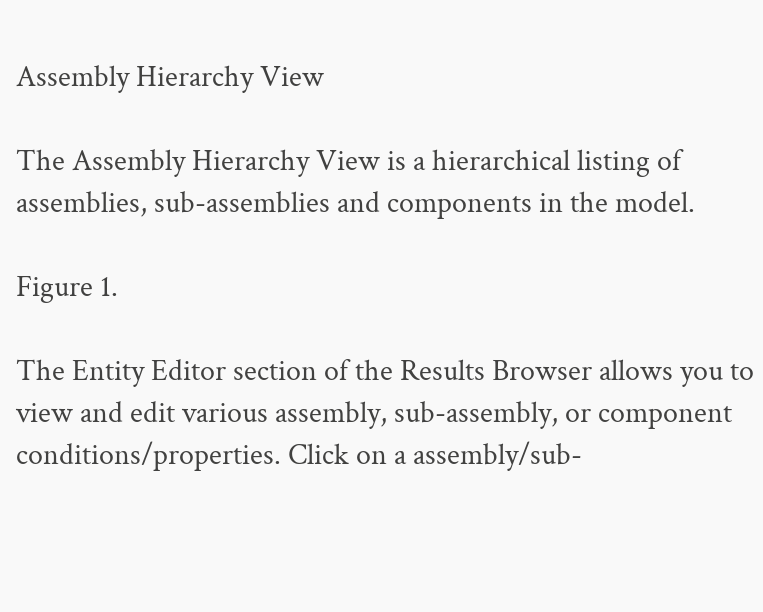Assembly Hierarchy View

The Assembly Hierarchy View is a hierarchical listing of assemblies, sub-assemblies and components in the model.

Figure 1.

The Entity Editor section of the Results Browser allows you to view and edit various assembly, sub-assembly, or component conditions/properties. Click on a assembly/sub-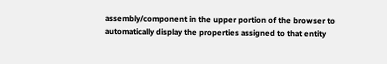assembly/component in the upper portion of the browser to automatically display the properties assigned to that entity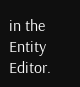in the Entity Editor.